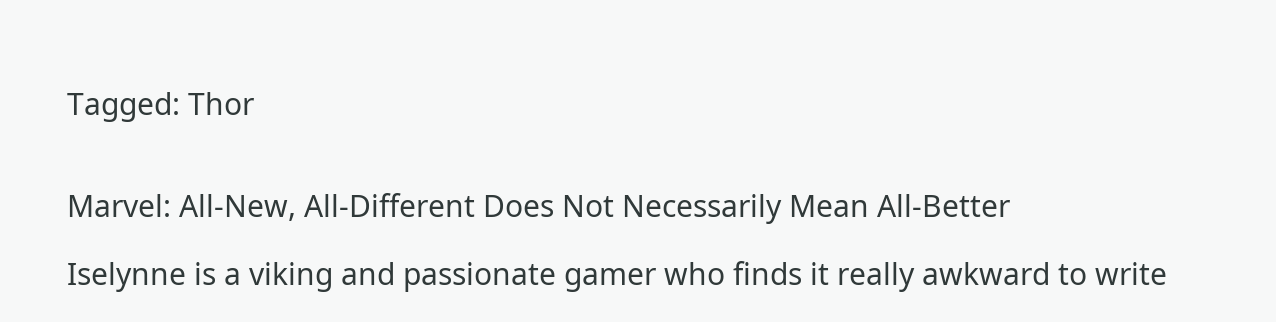Tagged: Thor


Marvel: All-New, All-Different Does Not Necessarily Mean All-Better

Iselynne is a viking and passionate gamer who finds it really awkward to write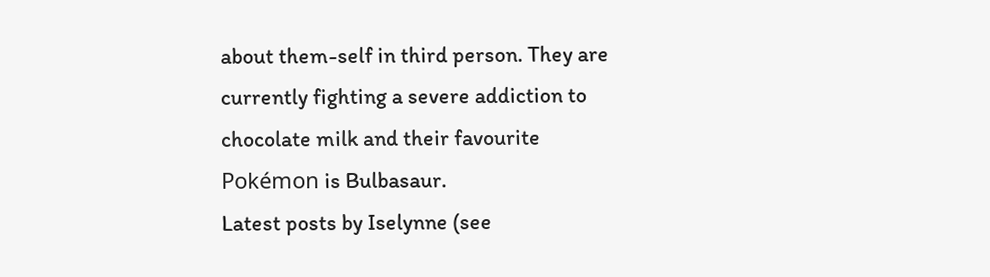about them-self in third person. They are currently fighting a severe addiction to chocolate milk and their favourite Pokémon is Bulbasaur.
Latest posts by Iselynne (see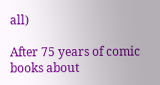all)

After 75 years of comic books about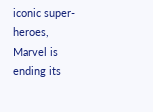iconic super-heroes, Marvel is ending its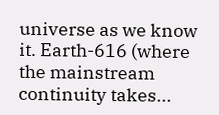universe as we know it. Earth-616 (where the mainstream continuity takes...